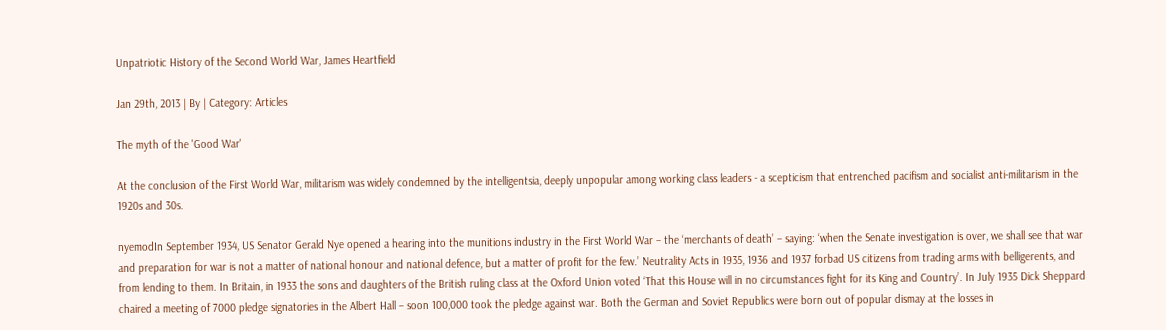Unpatriotic History of the Second World War, James Heartfield

Jan 29th, 2013 | By | Category: Articles

The myth of the 'Good War'

At the conclusion of the First World War, militarism was widely condemned by the intelligentsia, deeply unpopular among working class leaders - a scepticism that entrenched pacifism and socialist anti-militarism in the 1920s and 30s.

nyemodIn September 1934, US Senator Gerald Nye opened a hearing into the munitions industry in the First World War – the ‘merchants of death’ – saying: ‘when the Senate investigation is over, we shall see that war and preparation for war is not a matter of national honour and national defence, but a matter of profit for the few.’ Neutrality Acts in 1935, 1936 and 1937 forbad US citizens from trading arms with belligerents, and from lending to them. In Britain, in 1933 the sons and daughters of the British ruling class at the Oxford Union voted ‘That this House will in no circumstances fight for its King and Country’. In July 1935 Dick Sheppard chaired a meeting of 7000 pledge signatories in the Albert Hall – soon 100,000 took the pledge against war. Both the German and Soviet Republics were born out of popular dismay at the losses in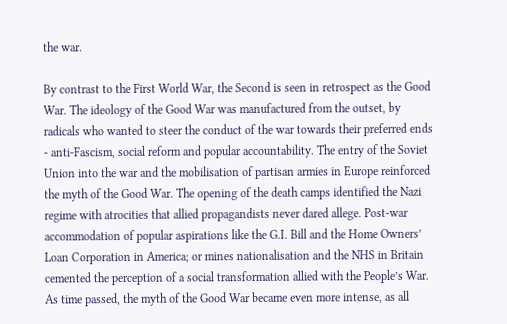the war.

By contrast to the First World War, the Second is seen in retrospect as the Good War. The ideology of the Good War was manufactured from the outset, by radicals who wanted to steer the conduct of the war towards their preferred ends - anti-Fascism, social reform and popular accountability. The entry of the Soviet Union into the war and the mobilisation of partisan armies in Europe reinforced the myth of the Good War. The opening of the death camps identified the Nazi regime with atrocities that allied propagandists never dared allege. Post-war accommodation of popular aspirations like the G.I. Bill and the Home Owners’ Loan Corporation in America; or mines nationalisation and the NHS in Britain cemented the perception of a social transformation allied with the People’s War. As time passed, the myth of the Good War became even more intense, as all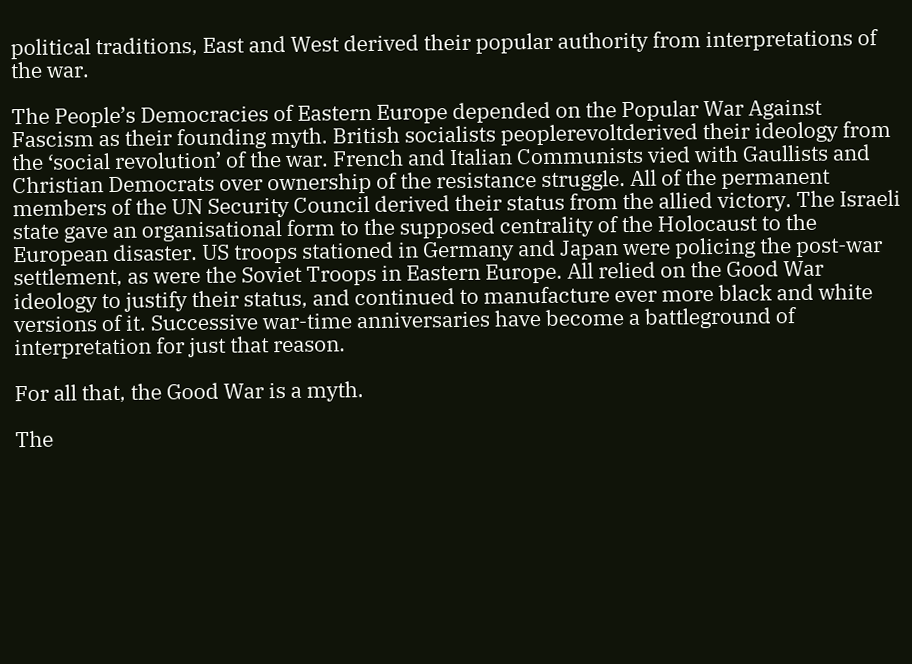political traditions, East and West derived their popular authority from interpretations of the war.

The People’s Democracies of Eastern Europe depended on the Popular War Against Fascism as their founding myth. British socialists peoplerevoltderived their ideology from the ‘social revolution’ of the war. French and Italian Communists vied with Gaullists and Christian Democrats over ownership of the resistance struggle. All of the permanent members of the UN Security Council derived their status from the allied victory. The Israeli state gave an organisational form to the supposed centrality of the Holocaust to the European disaster. US troops stationed in Germany and Japan were policing the post-war settlement, as were the Soviet Troops in Eastern Europe. All relied on the Good War ideology to justify their status, and continued to manufacture ever more black and white versions of it. Successive war-time anniversaries have become a battleground of interpretation for just that reason.

For all that, the Good War is a myth.

The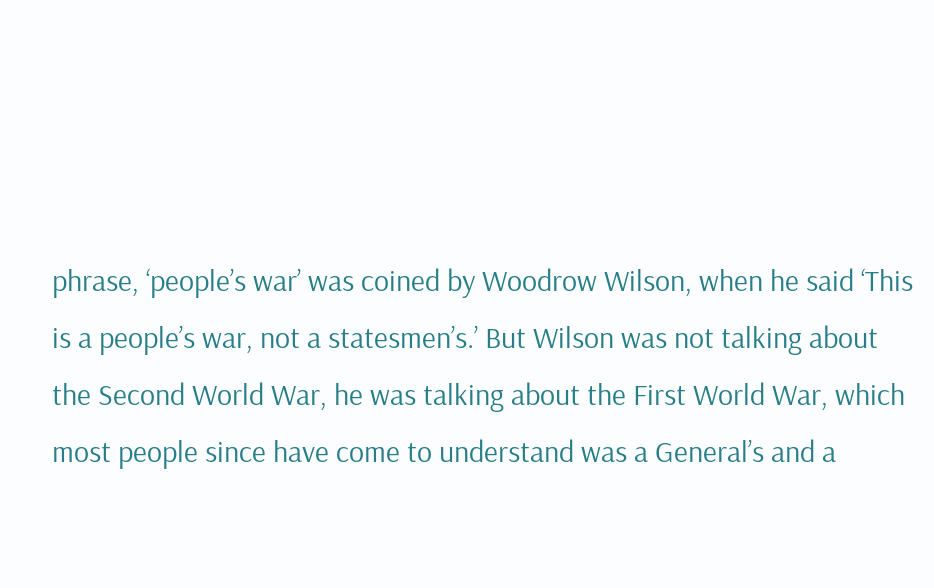phrase, ‘people’s war’ was coined by Woodrow Wilson, when he said ‘This is a people’s war, not a statesmen’s.’ But Wilson was not talking about the Second World War, he was talking about the First World War, which most people since have come to understand was a General’s and a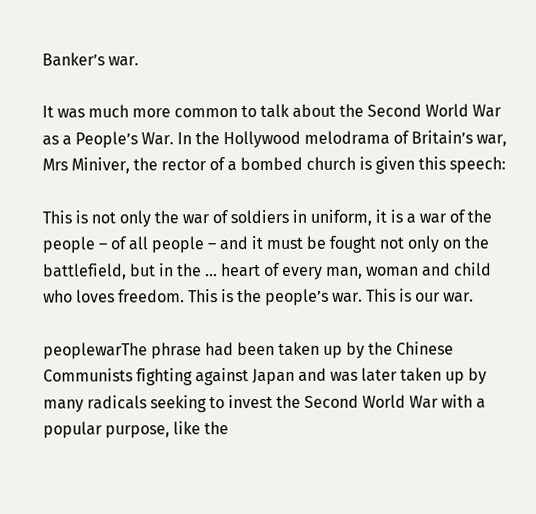Banker’s war.

It was much more common to talk about the Second World War as a People’s War. In the Hollywood melodrama of Britain’s war, Mrs Miniver, the rector of a bombed church is given this speech:

This is not only the war of soldiers in uniform, it is a war of the people – of all people – and it must be fought not only on the battlefield, but in the … heart of every man, woman and child who loves freedom. This is the people’s war. This is our war.

peoplewarThe phrase had been taken up by the Chinese Communists fighting against Japan and was later taken up by many radicals seeking to invest the Second World War with a popular purpose, like the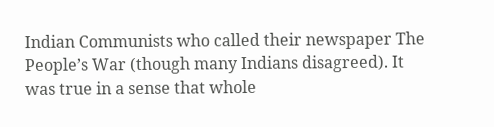Indian Communists who called their newspaper The People’s War (though many Indians disagreed). It was true in a sense that whole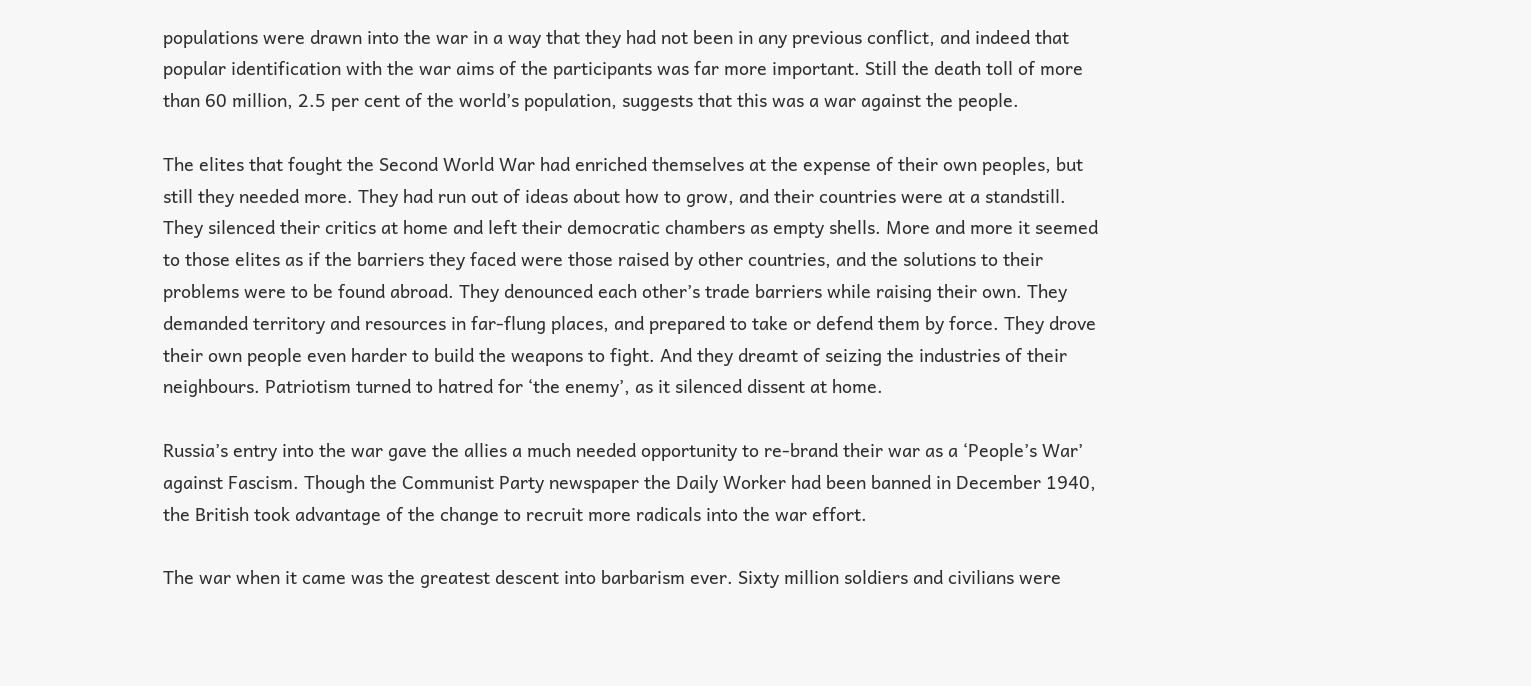populations were drawn into the war in a way that they had not been in any previous conflict, and indeed that popular identification with the war aims of the participants was far more important. Still the death toll of more than 60 million, 2.5 per cent of the world’s population, suggests that this was a war against the people.

The elites that fought the Second World War had enriched themselves at the expense of their own peoples, but still they needed more. They had run out of ideas about how to grow, and their countries were at a standstill. They silenced their critics at home and left their democratic chambers as empty shells. More and more it seemed to those elites as if the barriers they faced were those raised by other countries, and the solutions to their problems were to be found abroad. They denounced each other’s trade barriers while raising their own. They demanded territory and resources in far-flung places, and prepared to take or defend them by force. They drove their own people even harder to build the weapons to fight. And they dreamt of seizing the industries of their neighbours. Patriotism turned to hatred for ‘the enemy’, as it silenced dissent at home.

Russia’s entry into the war gave the allies a much needed opportunity to re-brand their war as a ‘People’s War’ against Fascism. Though the Communist Party newspaper the Daily Worker had been banned in December 1940, the British took advantage of the change to recruit more radicals into the war effort.

The war when it came was the greatest descent into barbarism ever. Sixty million soldiers and civilians were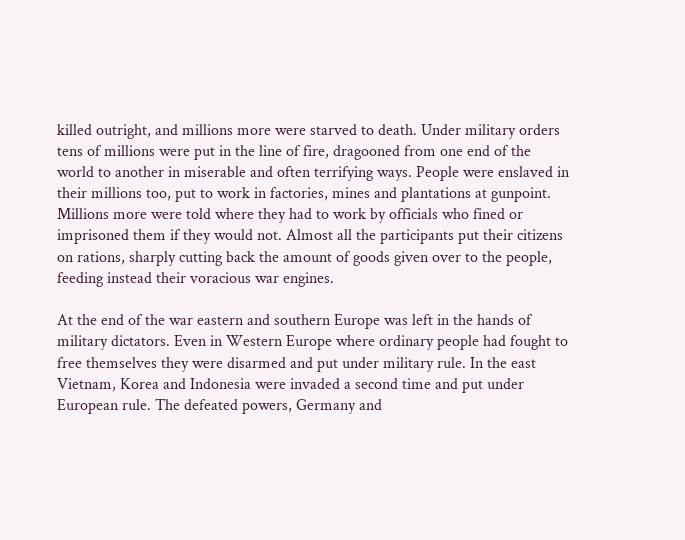killed outright, and millions more were starved to death. Under military orders tens of millions were put in the line of fire, dragooned from one end of the world to another in miserable and often terrifying ways. People were enslaved in their millions too, put to work in factories, mines and plantations at gunpoint. Millions more were told where they had to work by officials who fined or imprisoned them if they would not. Almost all the participants put their citizens on rations, sharply cutting back the amount of goods given over to the people, feeding instead their voracious war engines.

At the end of the war eastern and southern Europe was left in the hands of military dictators. Even in Western Europe where ordinary people had fought to free themselves they were disarmed and put under military rule. In the east Vietnam, Korea and Indonesia were invaded a second time and put under European rule. The defeated powers, Germany and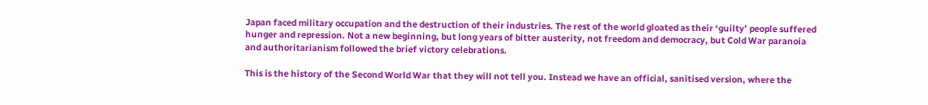Japan faced military occupation and the destruction of their industries. The rest of the world gloated as their ‘guilty’ people suffered hunger and repression. Not a new beginning, but long years of bitter austerity, not freedom and democracy, but Cold War paranoia and authoritarianism followed the brief victory celebrations.

This is the history of the Second World War that they will not tell you. Instead we have an official, sanitised version, where the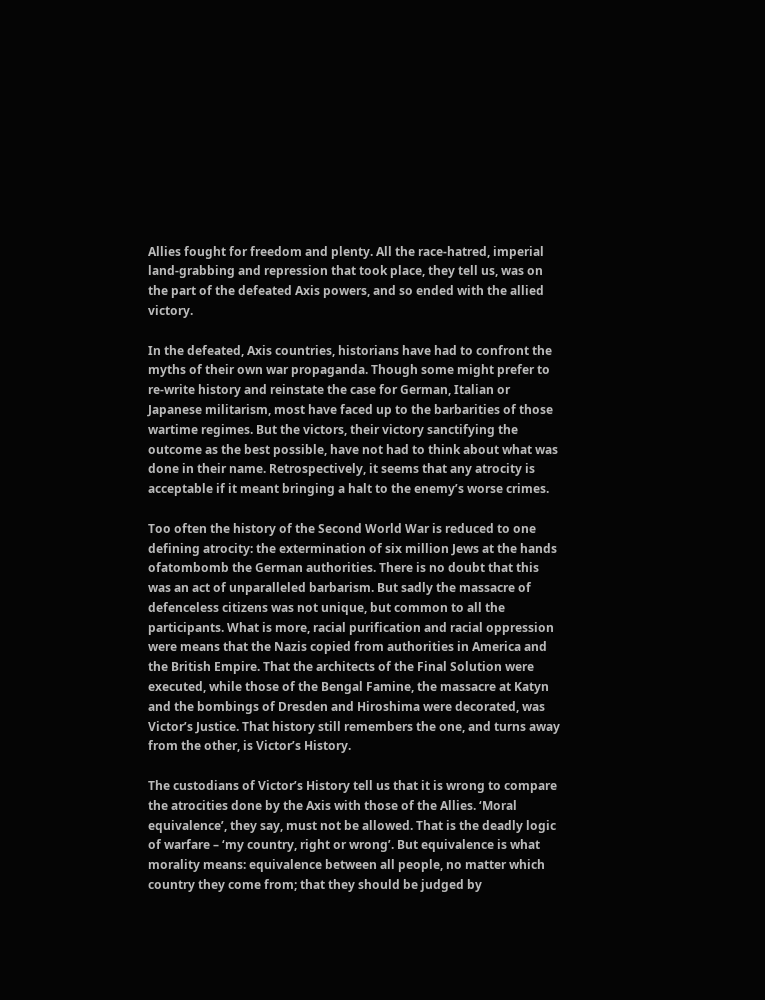Allies fought for freedom and plenty. All the race-hatred, imperial land-grabbing and repression that took place, they tell us, was on the part of the defeated Axis powers, and so ended with the allied victory.

In the defeated, Axis countries, historians have had to confront the myths of their own war propaganda. Though some might prefer to re-write history and reinstate the case for German, Italian or Japanese militarism, most have faced up to the barbarities of those wartime regimes. But the victors, their victory sanctifying the outcome as the best possible, have not had to think about what was done in their name. Retrospectively, it seems that any atrocity is acceptable if it meant bringing a halt to the enemy’s worse crimes.

Too often the history of the Second World War is reduced to one defining atrocity: the extermination of six million Jews at the hands ofatombomb the German authorities. There is no doubt that this was an act of unparalleled barbarism. But sadly the massacre of defenceless citizens was not unique, but common to all the participants. What is more, racial purification and racial oppression were means that the Nazis copied from authorities in America and the British Empire. That the architects of the Final Solution were executed, while those of the Bengal Famine, the massacre at Katyn and the bombings of Dresden and Hiroshima were decorated, was Victor’s Justice. That history still remembers the one, and turns away from the other, is Victor’s History.

The custodians of Victor’s History tell us that it is wrong to compare the atrocities done by the Axis with those of the Allies. ‘Moral equivalence’, they say, must not be allowed. That is the deadly logic of warfare – ‘my country, right or wrong’. But equivalence is what morality means: equivalence between all people, no matter which country they come from; that they should be judged by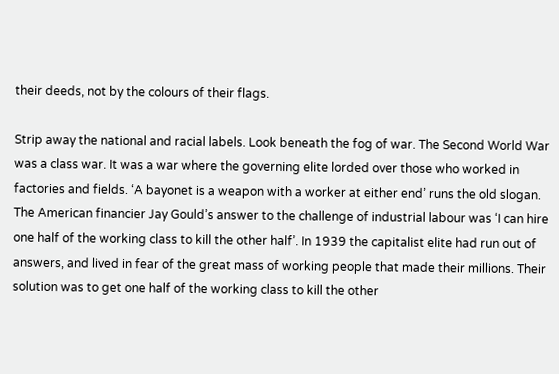their deeds, not by the colours of their flags.

Strip away the national and racial labels. Look beneath the fog of war. The Second World War was a class war. It was a war where the governing elite lorded over those who worked in factories and fields. ‘A bayonet is a weapon with a worker at either end’ runs the old slogan. The American financier Jay Gould’s answer to the challenge of industrial labour was ‘I can hire one half of the working class to kill the other half’. In 1939 the capitalist elite had run out of answers, and lived in fear of the great mass of working people that made their millions. Their solution was to get one half of the working class to kill the other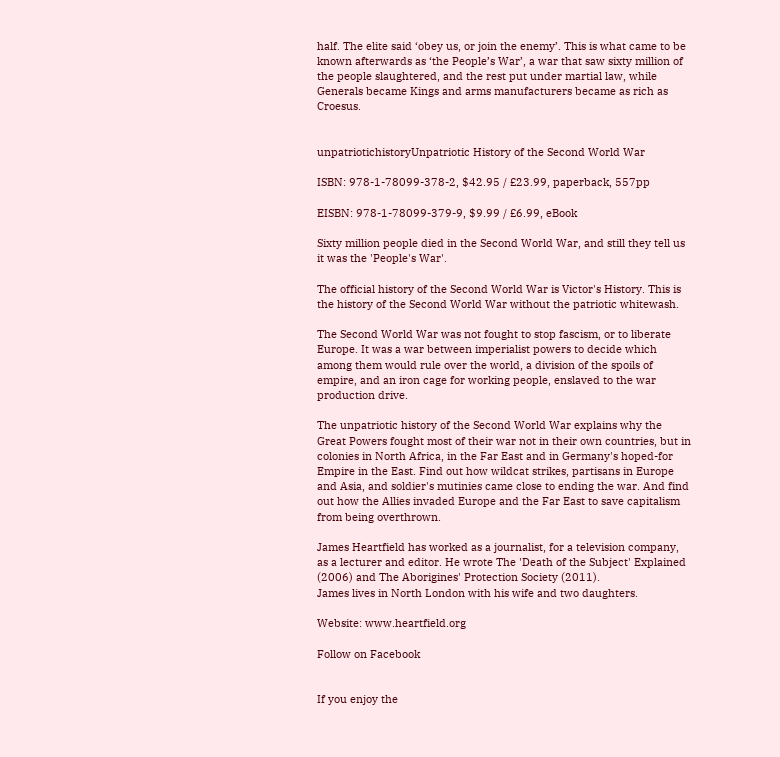half. The elite said ‘obey us, or join the enemy’. This is what came to be known afterwards as ‘the People’s War’, a war that saw sixty million of the people slaughtered, and the rest put under martial law, while Generals became Kings and arms manufacturers became as rich as Croesus.


unpatriotichistoryUnpatriotic History of the Second World War

ISBN: 978-1-78099-378-2, $42.95 / £23.99, paperback, 557pp

EISBN: 978-1-78099-379-9, $9.99 / £6.99, eBook

Sixty million people died in the Second World War, and still they tell us it was the 'People's War'.

The official history of the Second World War is Victor's History. This is the history of the Second World War without the patriotic whitewash.

The Second World War was not fought to stop fascism, or to liberate Europe. It was a war between imperialist powers to decide which among them would rule over the world, a division of the spoils of empire, and an iron cage for working people, enslaved to the war production drive.

The unpatriotic history of the Second World War explains why the Great Powers fought most of their war not in their own countries, but in colonies in North Africa, in the Far East and in Germany's hoped-for Empire in the East. Find out how wildcat strikes, partisans in Europe and Asia, and soldier's mutinies came close to ending the war. And find out how the Allies invaded Europe and the Far East to save capitalism from being overthrown.

James Heartfield has worked as a journalist, for a television company, as a lecturer and editor. He wrote The 'Death of the Subject' Explained (2006) and The Aborigines' Protection Society (2011).
James lives in North London with his wife and two daughters.

Website: www.heartfield.org

Follow on Facebook


If you enjoy the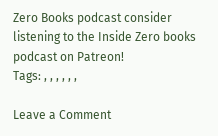Zero Books podcast consider listening to the Inside Zero books podcast on Patreon!
Tags: , , , , , ,

Leave a Comment